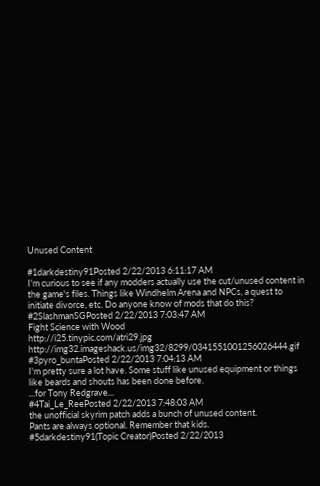Unused Content

#1darkdestiny91Posted 2/22/2013 6:11:17 AM
I'm curious to see if any modders actually use the cut/unused content in the game's files. Things like Windhelm Arena and NPCs, a quest to initiate divorce, etc. Do anyone know of mods that do this?
#2SlashmanSGPosted 2/22/2013 7:03:47 AM
Fight Science with Wood
http://i25.tinypic.com/atri29.jpg http://img32.imageshack.us/img32/8299/0341551001256026444.gif
#3pyro_buntaPosted 2/22/2013 7:04:13 AM
I'm pretty sure a lot have. Some stuff like unused equipment or things like beards and shouts has been done before.
...for Tony Redgrave...
#4Tai_Le_ReePosted 2/22/2013 7:48:03 AM
the unofficial skyrim patch adds a bunch of unused content.
Pants are always optional. Remember that kids.
#5darkdestiny91(Topic Creator)Posted 2/22/2013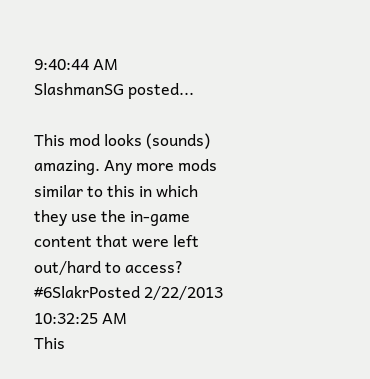9:40:44 AM
SlashmanSG posted...

This mod looks (sounds) amazing. Any more mods similar to this in which they use the in-game content that were left out/hard to access?
#6SlakrPosted 2/22/2013 10:32:25 AM
This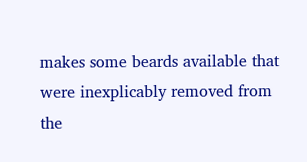makes some beards available that were inexplicably removed from the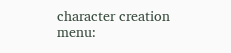character creation menu: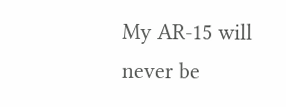My AR-15 will never be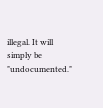illegal. It will simply be "undocumented."